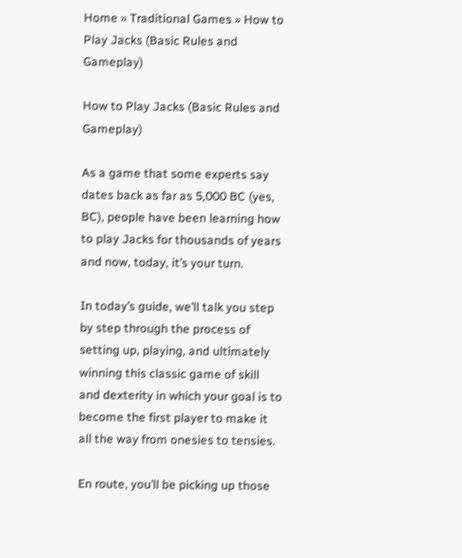Home » Traditional Games » How to Play Jacks (Basic Rules and Gameplay)

How to Play Jacks (Basic Rules and Gameplay)

As a game that some experts say dates back as far as 5,000 BC (yes, BC), people have been learning how to play Jacks for thousands of years and now, today, it’s your turn.

In today’s guide, we’ll talk you step by step through the process of setting up, playing, and ultimately winning this classic game of skill and dexterity in which your goal is to become the first player to make it all the way from onesies to tensies.

En route, you’ll be picking up those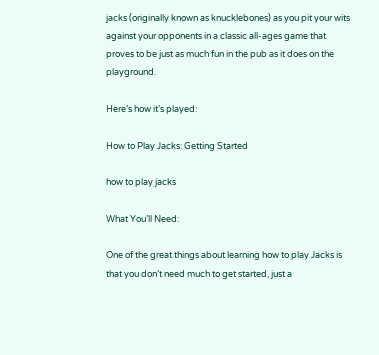jacks (originally known as knucklebones) as you pit your wits against your opponents in a classic all-ages game that proves to be just as much fun in the pub as it does on the playground.

Here’s how it’s played:

How to Play Jacks: Getting Started

how to play jacks

What You’ll Need:

One of the great things about learning how to play Jacks is that you don’t need much to get started, just a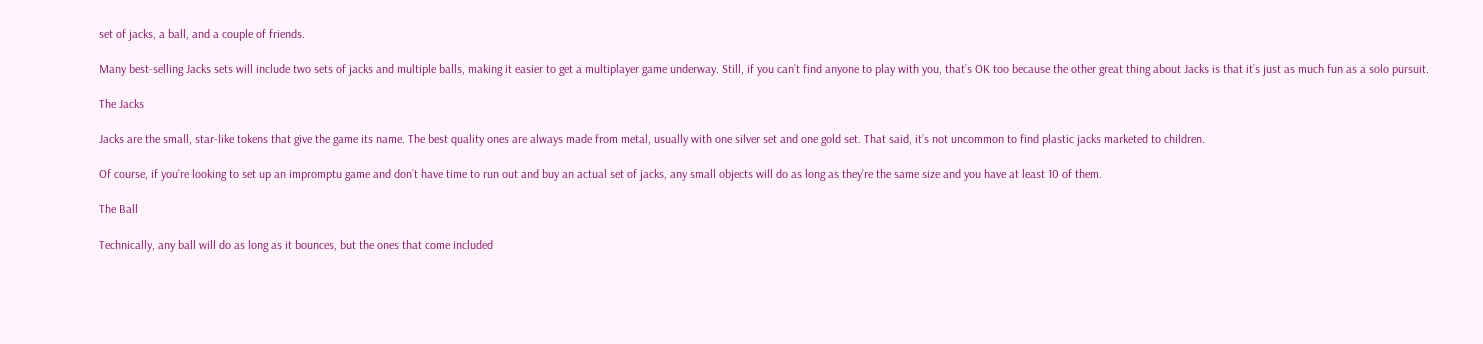set of jacks, a ball, and a couple of friends.

Many best-selling Jacks sets will include two sets of jacks and multiple balls, making it easier to get a multiplayer game underway. Still, if you can’t find anyone to play with you, that’s OK too because the other great thing about Jacks is that it’s just as much fun as a solo pursuit.

The Jacks

Jacks are the small, star-like tokens that give the game its name. The best quality ones are always made from metal, usually with one silver set and one gold set. That said, it’s not uncommon to find plastic jacks marketed to children.

Of course, if you’re looking to set up an impromptu game and don’t have time to run out and buy an actual set of jacks, any small objects will do as long as they’re the same size and you have at least 10 of them.

The Ball

Technically, any ball will do as long as it bounces, but the ones that come included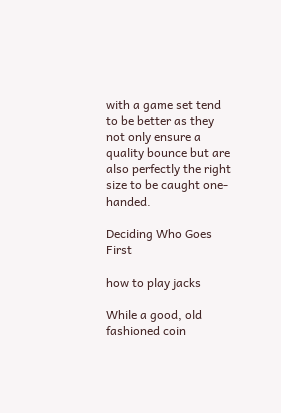with a game set tend to be better as they not only ensure a quality bounce but are also perfectly the right size to be caught one-handed.

Deciding Who Goes First

how to play jacks

While a good, old fashioned coin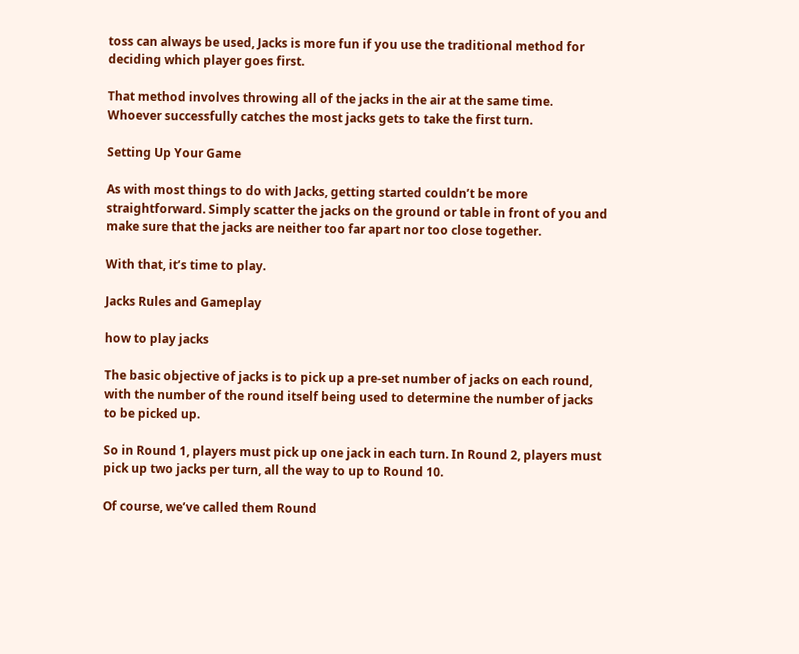toss can always be used, Jacks is more fun if you use the traditional method for deciding which player goes first.

That method involves throwing all of the jacks in the air at the same time. Whoever successfully catches the most jacks gets to take the first turn.

Setting Up Your Game

As with most things to do with Jacks, getting started couldn’t be more straightforward. Simply scatter the jacks on the ground or table in front of you and make sure that the jacks are neither too far apart nor too close together.

With that, it’s time to play.

Jacks Rules and Gameplay

how to play jacks

The basic objective of jacks is to pick up a pre-set number of jacks on each round, with the number of the round itself being used to determine the number of jacks to be picked up.

So in Round 1, players must pick up one jack in each turn. In Round 2, players must pick up two jacks per turn, all the way to up to Round 10.

Of course, we’ve called them Round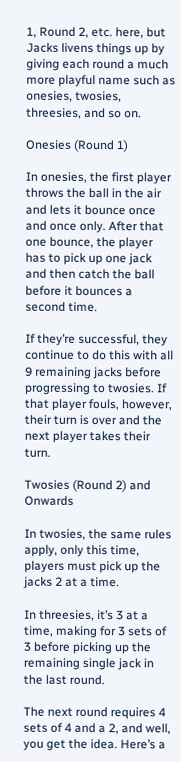1, Round 2, etc. here, but Jacks livens things up by giving each round a much more playful name such as onesies, twosies, threesies, and so on.

Onesies (Round 1)

In onesies, the first player throws the ball in the air and lets it bounce once and once only. After that one bounce, the player has to pick up one jack and then catch the ball before it bounces a second time.

If they’re successful, they continue to do this with all 9 remaining jacks before progressing to twosies. If that player fouls, however, their turn is over and the next player takes their turn.

Twosies (Round 2) and Onwards

In twosies, the same rules apply, only this time, players must pick up the jacks 2 at a time.

In threesies, it’s 3 at a time, making for 3 sets of 3 before picking up the remaining single jack in the last round.

The next round requires 4 sets of 4 and a 2, and well, you get the idea. Here’s a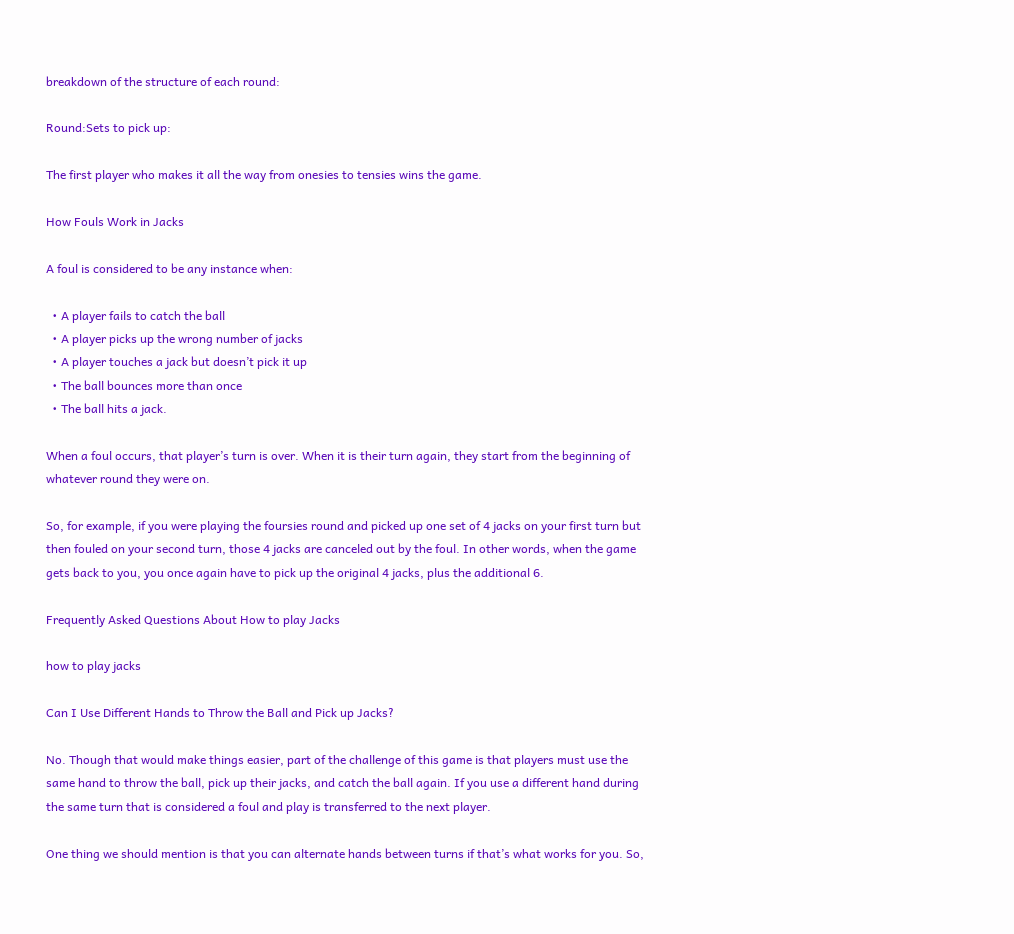breakdown of the structure of each round:

Round:Sets to pick up:

The first player who makes it all the way from onesies to tensies wins the game.

How Fouls Work in Jacks

A foul is considered to be any instance when:

  • A player fails to catch the ball
  • A player picks up the wrong number of jacks
  • A player touches a jack but doesn’t pick it up
  • The ball bounces more than once
  • The ball hits a jack.

When a foul occurs, that player’s turn is over. When it is their turn again, they start from the beginning of whatever round they were on.

So, for example, if you were playing the foursies round and picked up one set of 4 jacks on your first turn but then fouled on your second turn, those 4 jacks are canceled out by the foul. In other words, when the game gets back to you, you once again have to pick up the original 4 jacks, plus the additional 6.

Frequently Asked Questions About How to play Jacks

how to play jacks

Can I Use Different Hands to Throw the Ball and Pick up Jacks?

No. Though that would make things easier, part of the challenge of this game is that players must use the same hand to throw the ball, pick up their jacks, and catch the ball again. If you use a different hand during the same turn that is considered a foul and play is transferred to the next player.

One thing we should mention is that you can alternate hands between turns if that’s what works for you. So,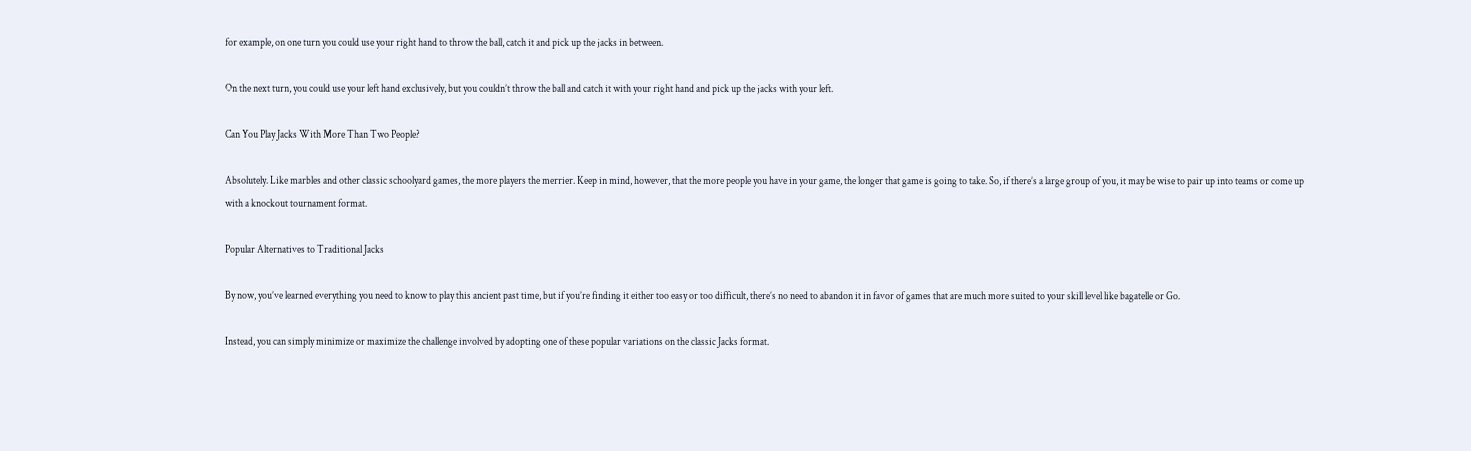for example, on one turn you could use your right hand to throw the ball, catch it and pick up the jacks in between.

On the next turn, you could use your left hand exclusively, but you couldn’t throw the ball and catch it with your right hand and pick up the jacks with your left.

Can You Play Jacks With More Than Two People?

Absolutely. Like marbles and other classic schoolyard games, the more players the merrier. Keep in mind, however, that the more people you have in your game, the longer that game is going to take. So, if there’s a large group of you, it may be wise to pair up into teams or come up with a knockout tournament format.

Popular Alternatives to Traditional Jacks

By now, you’ve learned everything you need to know to play this ancient past time, but if you’re finding it either too easy or too difficult, there’s no need to abandon it in favor of games that are much more suited to your skill level like bagatelle or Go.

Instead, you can simply minimize or maximize the challenge involved by adopting one of these popular variations on the classic Jacks format.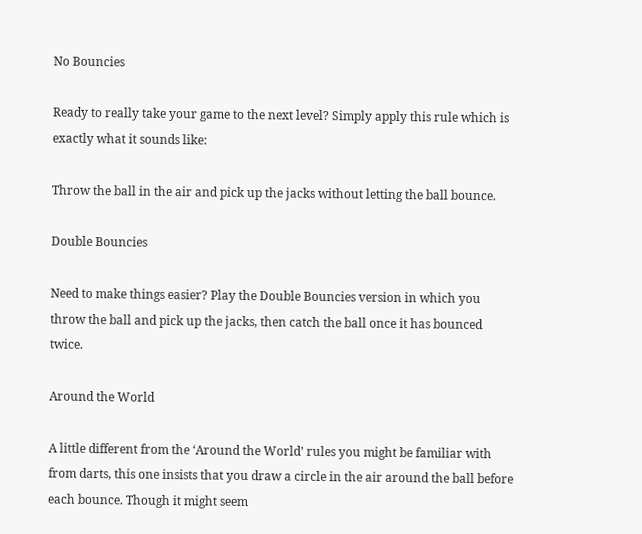No Bouncies

Ready to really take your game to the next level? Simply apply this rule which is exactly what it sounds like:

Throw the ball in the air and pick up the jacks without letting the ball bounce.

Double Bouncies

Need to make things easier? Play the Double Bouncies version in which you throw the ball and pick up the jacks, then catch the ball once it has bounced twice.

Around the World

A little different from the ‘Around the World’ rules you might be familiar with from darts, this one insists that you draw a circle in the air around the ball before each bounce. Though it might seem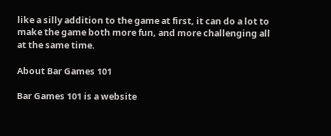like a silly addition to the game at first, it can do a lot to make the game both more fun, and more challenging all at the same time.

About Bar Games 101

Bar Games 101 is a website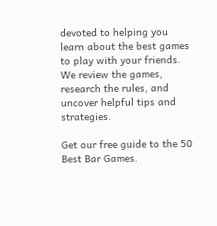devoted to helping you learn about the best games to play with your friends. We review the games, research the rules, and uncover helpful tips and strategies.

Get our free guide to the 50 Best Bar Games.